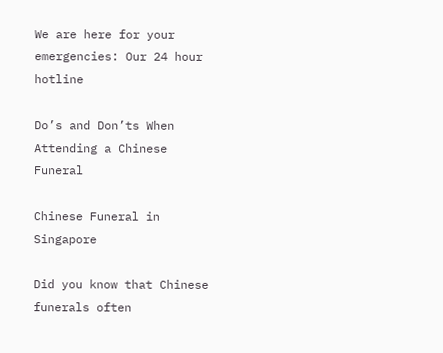We are here for your emergencies: Our 24 hour hotline

Do’s and Don’ts When Attending a Chinese Funeral

Chinese Funeral in Singapore

Did you know that Chinese funerals often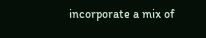incorporate a mix of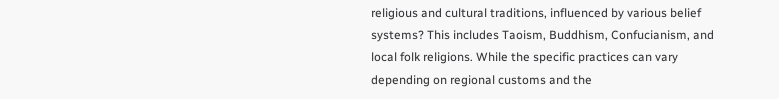religious and cultural traditions, influenced by various belief systems? This includes Taoism, Buddhism, Confucianism, and local folk religions. While the specific practices can vary depending on regional customs and the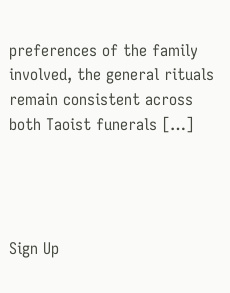preferences of the family involved, the general rituals remain consistent across both Taoist funerals […]




Sign Up